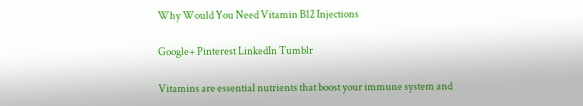Why Would You Need Vitamin B12 Injections

Google+ Pinterest LinkedIn Tumblr

Vitamins are essential nutrients that boost your immune system and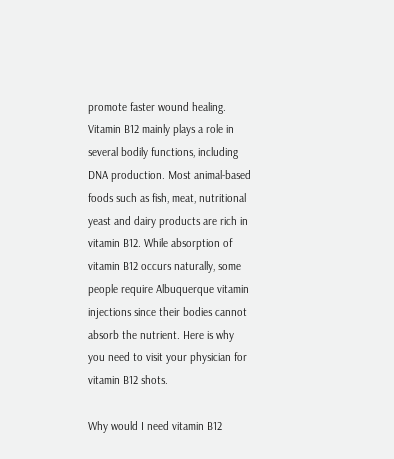promote faster wound healing. Vitamin B12 mainly plays a role in several bodily functions, including DNA production. Most animal-based foods such as fish, meat, nutritional yeast and dairy products are rich in vitamin B12. While absorption of vitamin B12 occurs naturally, some people require Albuquerque vitamin injections since their bodies cannot absorb the nutrient. Here is why you need to visit your physician for vitamin B12 shots.

Why would I need vitamin B12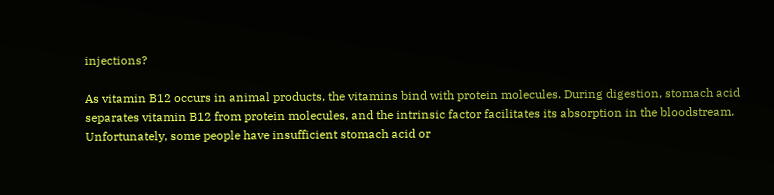injections?

As vitamin B12 occurs in animal products, the vitamins bind with protein molecules. During digestion, stomach acid separates vitamin B12 from protein molecules, and the intrinsic factor facilitates its absorption in the bloodstream. Unfortunately, some people have insufficient stomach acid or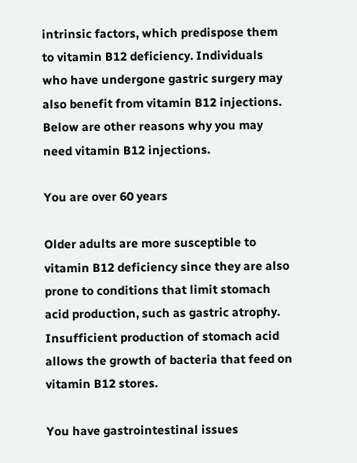intrinsic factors, which predispose them to vitamin B12 deficiency. Individuals who have undergone gastric surgery may also benefit from vitamin B12 injections. Below are other reasons why you may need vitamin B12 injections.

You are over 60 years

Older adults are more susceptible to vitamin B12 deficiency since they are also prone to conditions that limit stomach acid production, such as gastric atrophy. Insufficient production of stomach acid allows the growth of bacteria that feed on vitamin B12 stores.

You have gastrointestinal issues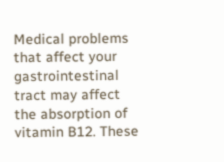Medical problems that affect your gastrointestinal tract may affect the absorption of vitamin B12. These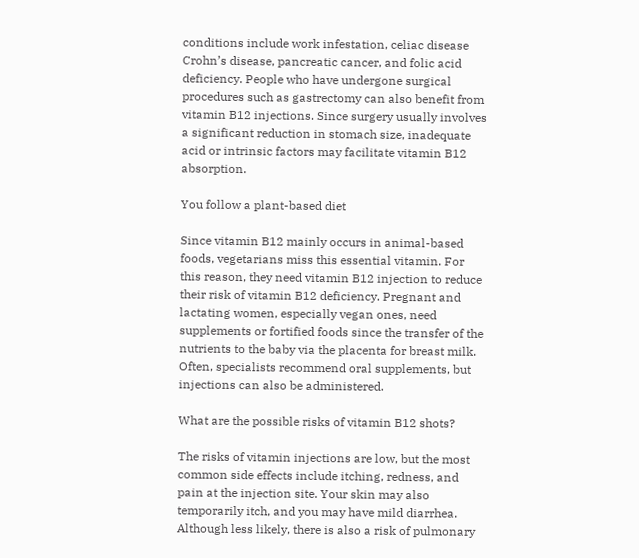conditions include work infestation, celiac disease Crohn’s disease, pancreatic cancer, and folic acid deficiency. People who have undergone surgical procedures such as gastrectomy can also benefit from vitamin B12 injections. Since surgery usually involves a significant reduction in stomach size, inadequate acid or intrinsic factors may facilitate vitamin B12 absorption.

You follow a plant-based diet

Since vitamin B12 mainly occurs in animal-based foods, vegetarians miss this essential vitamin. For this reason, they need vitamin B12 injection to reduce their risk of vitamin B12 deficiency. Pregnant and lactating women, especially vegan ones, need supplements or fortified foods since the transfer of the nutrients to the baby via the placenta for breast milk. Often, specialists recommend oral supplements, but injections can also be administered.

What are the possible risks of vitamin B12 shots?

The risks of vitamin injections are low, but the most common side effects include itching, redness, and pain at the injection site. Your skin may also temporarily itch, and you may have mild diarrhea. Although less likely, there is also a risk of pulmonary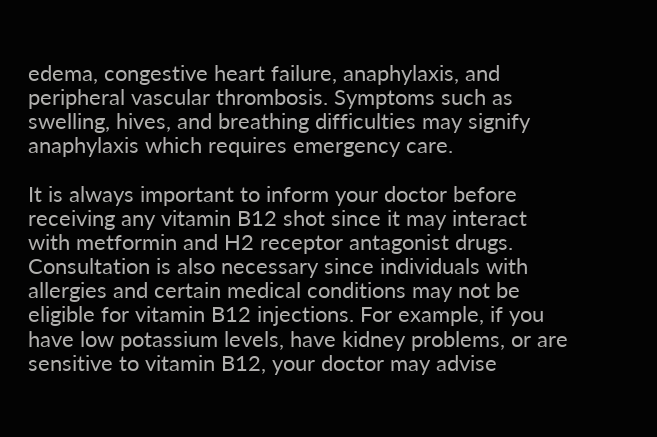edema, congestive heart failure, anaphylaxis, and peripheral vascular thrombosis. Symptoms such as swelling, hives, and breathing difficulties may signify anaphylaxis which requires emergency care.

It is always important to inform your doctor before receiving any vitamin B12 shot since it may interact with metformin and H2 receptor antagonist drugs. Consultation is also necessary since individuals with allergies and certain medical conditions may not be eligible for vitamin B12 injections. For example, if you have low potassium levels, have kidney problems, or are sensitive to vitamin B12, your doctor may advise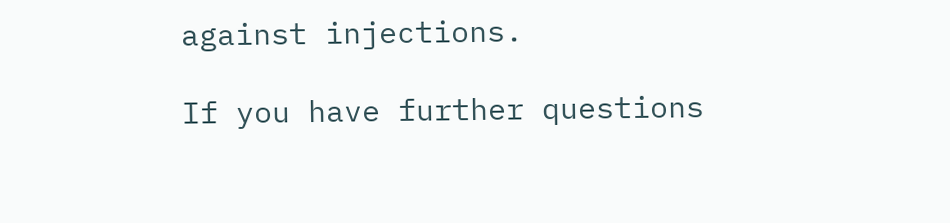against injections.

If you have further questions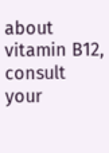about vitamin B12, consult your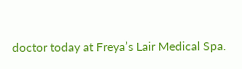doctor today at Freya’s Lair Medical Spa.